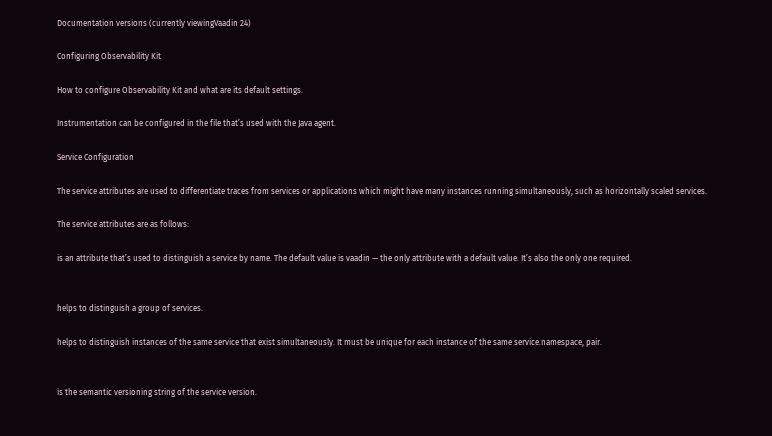Documentation versions (currently viewingVaadin 24)

Configuring Observability Kit

How to configure Observability Kit and what are its default settings.

Instrumentation can be configured in the file that’s used with the Java agent.

Service Configuration

The service attributes are used to differentiate traces from services or applications which might have many instances running simultaneously, such as horizontally scaled services.

The service attributes are as follows:

is an attribute that’s used to distinguish a service by name. The default value is vaadin — the only attribute with a default value. It’s also the only one required.


helps to distinguish a group of services.

helps to distinguish instances of the same service that exist simultaneously. It must be unique for each instance of the same service.namespace, pair.


is the semantic versioning string of the service version.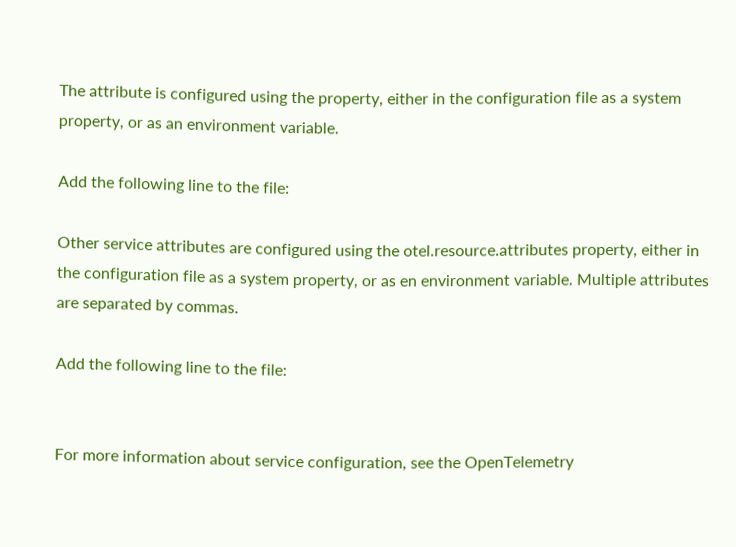The attribute is configured using the property, either in the configuration file as a system property, or as an environment variable.

Add the following line to the file:

Other service attributes are configured using the otel.resource.attributes property, either in the configuration file as a system property, or as en environment variable. Multiple attributes are separated by commas.

Add the following line to the file:


For more information about service configuration, see the OpenTelemetry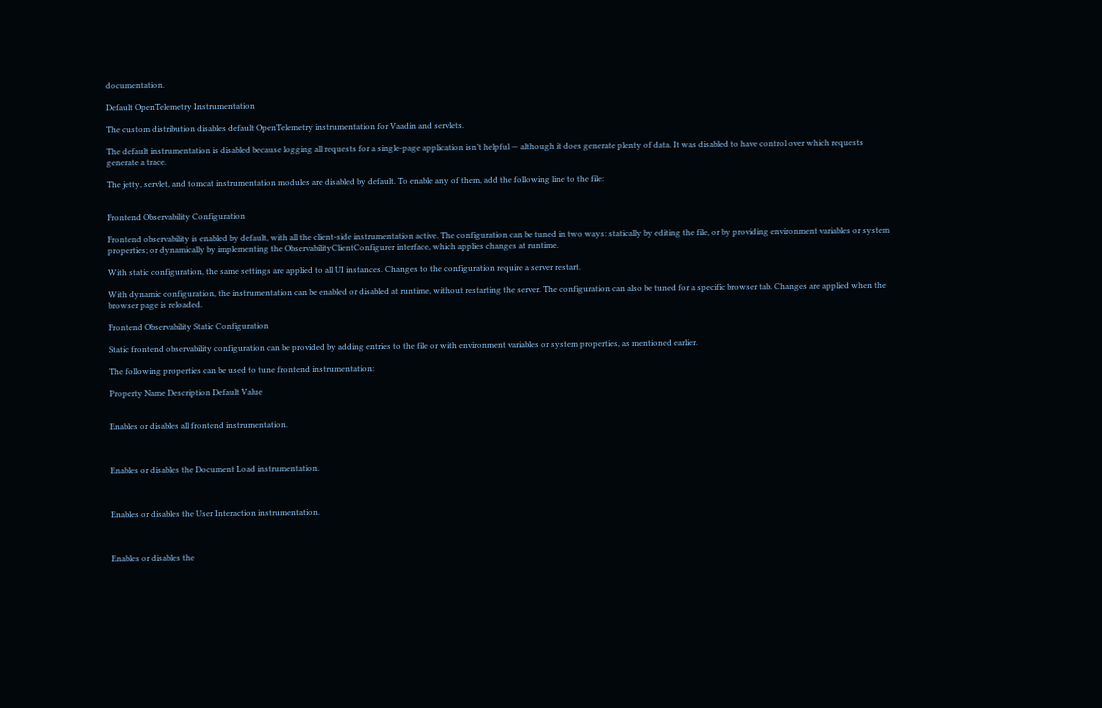documentation.

Default OpenTelemetry Instrumentation

The custom distribution disables default OpenTelemetry instrumentation for Vaadin and servlets.

The default instrumentation is disabled because logging all requests for a single-page application isn’t helpful — although it does generate plenty of data. It was disabled to have control over which requests generate a trace.

The jetty, servlet, and tomcat instrumentation modules are disabled by default. To enable any of them, add the following line to the file:


Frontend Observability Configuration

Frontend observability is enabled by default, with all the client-side instrumentation active. The configuration can be tuned in two ways: statically by editing the file, or by providing environment variables or system properties; or dynamically by implementing the ObservabilityClientConfigurer interface, which applies changes at runtime.

With static configuration, the same settings are applied to all UI instances. Changes to the configuration require a server restart.

With dynamic configuration, the instrumentation can be enabled or disabled at runtime, without restarting the server. The configuration can also be tuned for a specific browser tab. Changes are applied when the browser page is reloaded.

Frontend Observability Static Configuration

Static frontend observability configuration can be provided by adding entries to the file or with environment variables or system properties, as mentioned earlier.

The following properties can be used to tune frontend instrumentation:

Property Name Description Default Value


Enables or disables all frontend instrumentation.



Enables or disables the Document Load instrumentation.



Enables or disables the User Interaction instrumentation.



Enables or disables the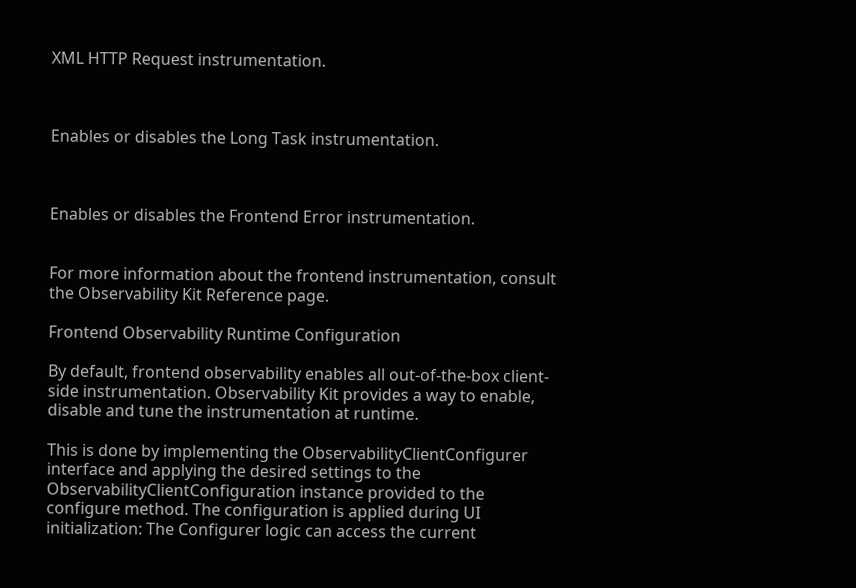XML HTTP Request instrumentation.



Enables or disables the Long Task instrumentation.



Enables or disables the Frontend Error instrumentation.


For more information about the frontend instrumentation, consult the Observability Kit Reference page.

Frontend Observability Runtime Configuration

By default, frontend observability enables all out-of-the-box client-side instrumentation. Observability Kit provides a way to enable, disable and tune the instrumentation at runtime.

This is done by implementing the ObservabilityClientConfigurer interface and applying the desired settings to the ObservabilityClientConfiguration instance provided to the configure method. The configuration is applied during UI initialization: The Configurer logic can access the current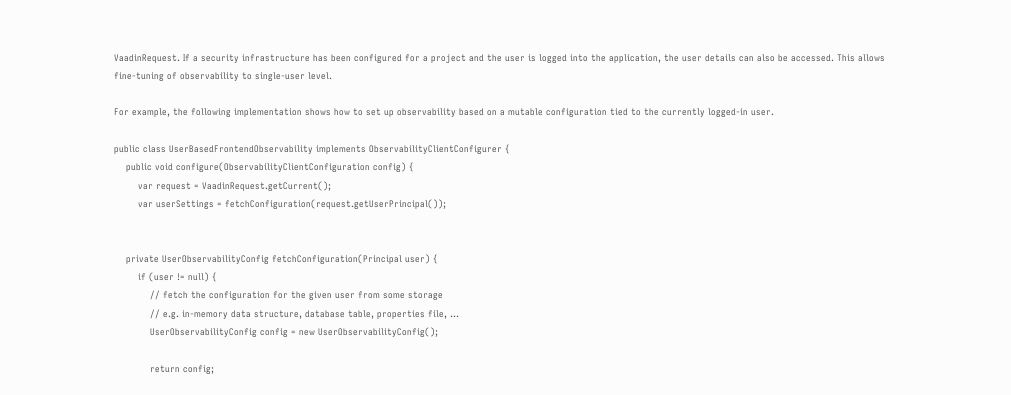VaadinRequest. If a security infrastructure has been configured for a project and the user is logged into the application, the user details can also be accessed. This allows fine-tuning of observability to single-user level.

For example, the following implementation shows how to set up observability based on a mutable configuration tied to the currently logged-in user.

public class UserBasedFrontendObservability implements ObservabilityClientConfigurer {
    public void configure(ObservabilityClientConfiguration config) {
        var request = VaadinRequest.getCurrent();
        var userSettings = fetchConfiguration(request.getUserPrincipal());


    private UserObservabilityConfig fetchConfiguration(Principal user) {
        if (user != null) {
            // fetch the configuration for the given user from some storage
            // e.g. in-memory data structure, database table, properties file, ...
            UserObservabilityConfig config = new UserObservabilityConfig();

            return config;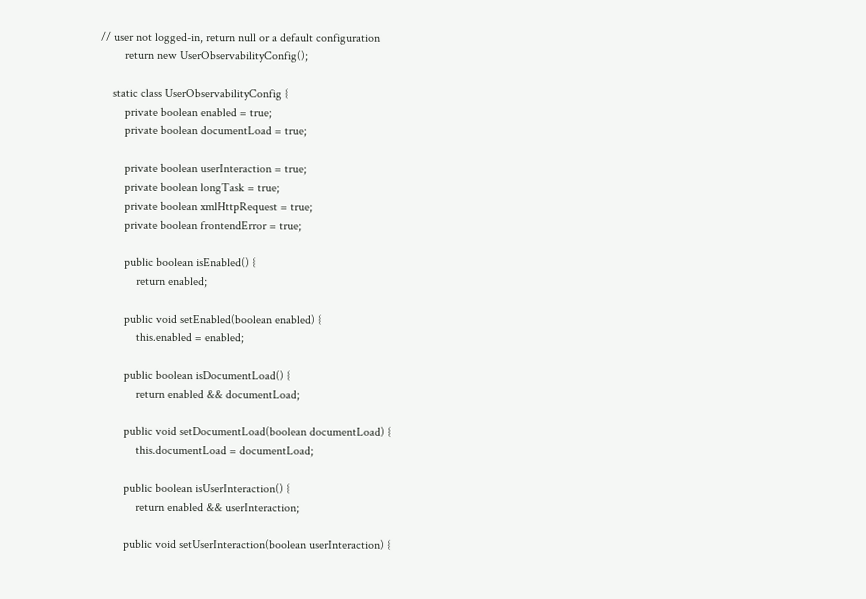// user not logged-in, return null or a default configuration
        return new UserObservabilityConfig();

    static class UserObservabilityConfig {
        private boolean enabled = true;
        private boolean documentLoad = true;

        private boolean userInteraction = true;
        private boolean longTask = true;
        private boolean xmlHttpRequest = true;
        private boolean frontendError = true;

        public boolean isEnabled() {
            return enabled;

        public void setEnabled(boolean enabled) {
            this.enabled = enabled;

        public boolean isDocumentLoad() {
            return enabled && documentLoad;

        public void setDocumentLoad(boolean documentLoad) {
            this.documentLoad = documentLoad;

        public boolean isUserInteraction() {
            return enabled && userInteraction;

        public void setUserInteraction(boolean userInteraction) {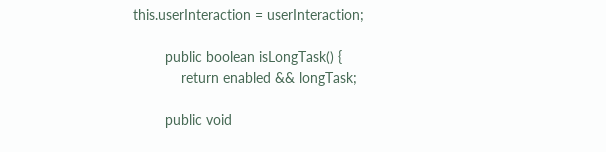this.userInteraction = userInteraction;

        public boolean isLongTask() {
            return enabled && longTask;

        public void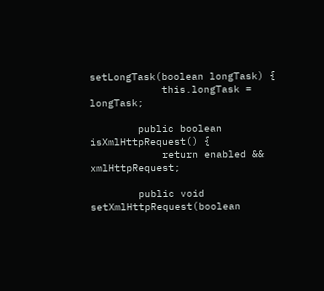setLongTask(boolean longTask) {
            this.longTask = longTask;

        public boolean isXmlHttpRequest() {
            return enabled && xmlHttpRequest;

        public void setXmlHttpRequest(boolean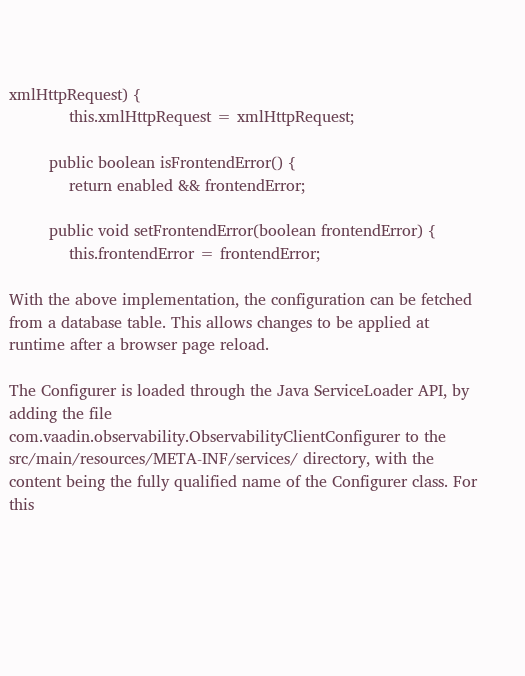xmlHttpRequest) {
            this.xmlHttpRequest = xmlHttpRequest;

        public boolean isFrontendError() {
            return enabled && frontendError;

        public void setFrontendError(boolean frontendError) {
            this.frontendError = frontendError;

With the above implementation, the configuration can be fetched from a database table. This allows changes to be applied at runtime after a browser page reload.

The Configurer is loaded through the Java ServiceLoader API, by adding the file com.vaadin.observability.ObservabilityClientConfigurer to the src/main/resources/META-INF/services/ directory, with the content being the fully qualified name of the Configurer class. For this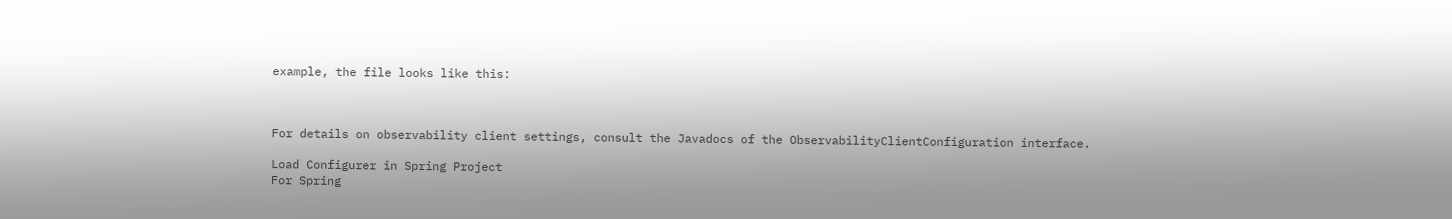example, the file looks like this:



For details on observability client settings, consult the Javadocs of the ObservabilityClientConfiguration interface.

Load Configurer in Spring Project
For Spring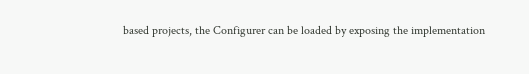based projects, the Configurer can be loaded by exposing the implementation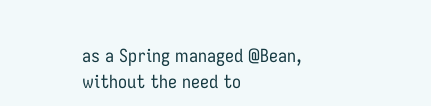as a Spring managed @Bean, without the need to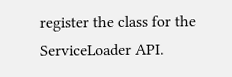register the class for the ServiceLoader API.